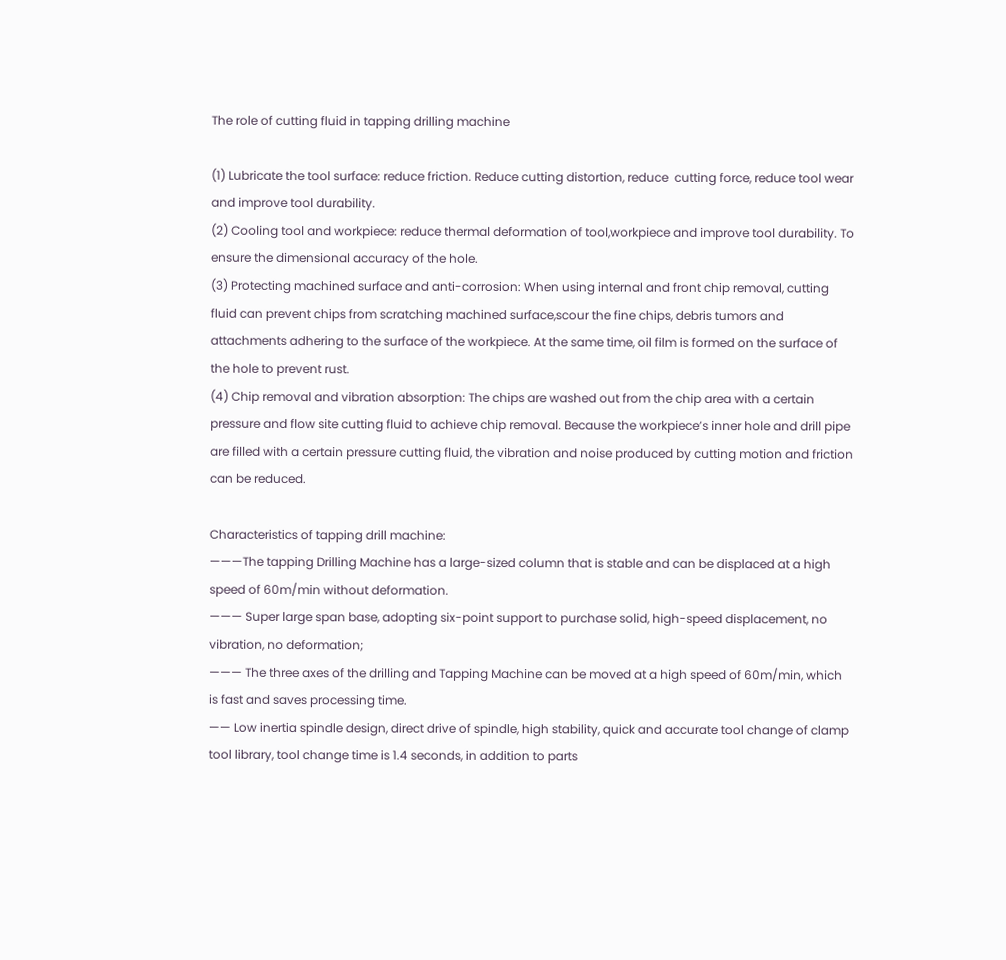The role of cutting fluid in tapping drilling machine

(1) Lubricate the tool surface: reduce friction. Reduce cutting distortion, reduce  cutting force, reduce tool wear and improve tool durability.
(2) Cooling tool and workpiece: reduce thermal deformation of tool,workpiece and improve tool durability. To ensure the dimensional accuracy of the hole.
(3) Protecting machined surface and anti-corrosion: When using internal and front chip removal, cutting fluid can prevent chips from scratching machined surface,scour the fine chips, debris tumors and attachments adhering to the surface of the workpiece. At the same time, oil film is formed on the surface of the hole to prevent rust.
(4) Chip removal and vibration absorption: The chips are washed out from the chip area with a certain pressure and flow site cutting fluid to achieve chip removal. Because the workpiece’s inner hole and drill pipe are filled with a certain pressure cutting fluid, the vibration and noise produced by cutting motion and friction can be reduced.

Characteristics of tapping drill machine:
———The tapping Drilling Machine has a large-sized column that is stable and can be displaced at a high speed of 60m/min without deformation.
——— Super large span base, adopting six-point support to purchase solid, high-speed displacement, no vibration, no deformation;
——— The three axes of the drilling and Tapping Machine can be moved at a high speed of 60m/min, which is fast and saves processing time.
—— Low inertia spindle design, direct drive of spindle, high stability, quick and accurate tool change of clamp tool library, tool change time is 1.4 seconds, in addition to parts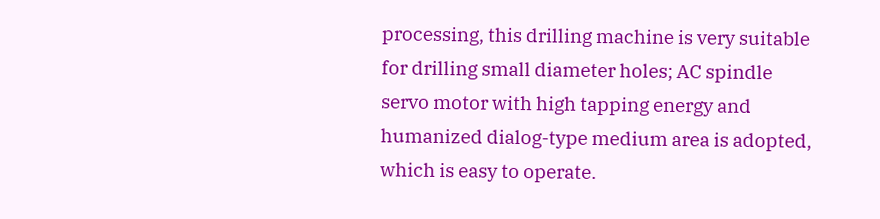processing, this drilling machine is very suitable for drilling small diameter holes; AC spindle servo motor with high tapping energy and humanized dialog-type medium area is adopted, which is easy to operate.